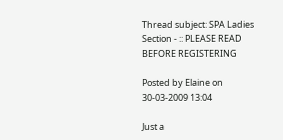Thread subject: SPA Ladies Section - :: PLEASE READ BEFORE REGISTERING

Posted by Elaine on 30-03-2009 13:04

Just a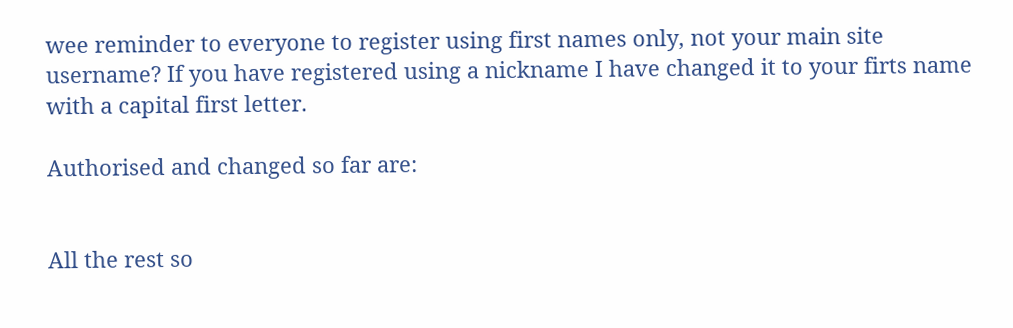wee reminder to everyone to register using first names only, not your main site username? If you have registered using a nickname I have changed it to your firts name with a capital first letter.

Authorised and changed so far are:


All the rest so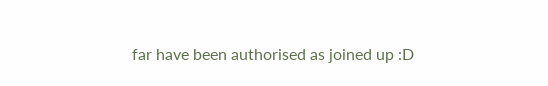far have been authorised as joined up :D